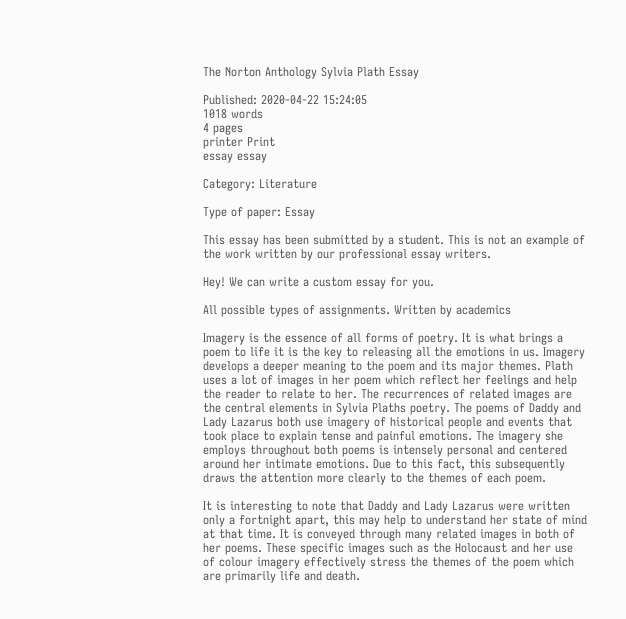The Norton Anthology Sylvia Plath Essay

Published: 2020-04-22 15:24:05
1018 words
4 pages
printer Print
essay essay

Category: Literature

Type of paper: Essay

This essay has been submitted by a student. This is not an example of the work written by our professional essay writers.

Hey! We can write a custom essay for you.

All possible types of assignments. Written by academics

Imagery is the essence of all forms of poetry. It is what brings a poem to life it is the key to releasing all the emotions in us. Imagery develops a deeper meaning to the poem and its major themes. Plath uses a lot of images in her poem which reflect her feelings and help the reader to relate to her. The recurrences of related images are the central elements in Sylvia Plaths poetry. The poems of Daddy and Lady Lazarus both use imagery of historical people and events that took place to explain tense and painful emotions. The imagery she employs throughout both poems is intensely personal and centered around her intimate emotions. Due to this fact, this subsequently draws the attention more clearly to the themes of each poem.

It is interesting to note that Daddy and Lady Lazarus were written only a fortnight apart, this may help to understand her state of mind at that time. It is conveyed through many related images in both of her poems. These specific images such as the Holocaust and her use of colour imagery effectively stress the themes of the poem which are primarily life and death.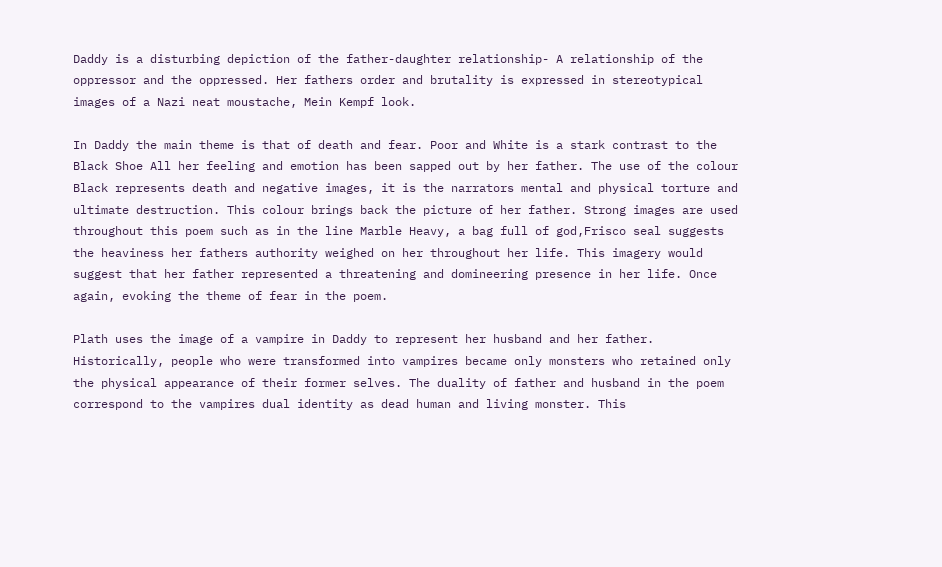Daddy is a disturbing depiction of the father-daughter relationship- A relationship of the oppressor and the oppressed. Her fathers order and brutality is expressed in stereotypical images of a Nazi neat moustache, Mein Kempf look.

In Daddy the main theme is that of death and fear. Poor and White is a stark contrast to the Black Shoe All her feeling and emotion has been sapped out by her father. The use of the colour Black represents death and negative images, it is the narrators mental and physical torture and ultimate destruction. This colour brings back the picture of her father. Strong images are used throughout this poem such as in the line Marble Heavy, a bag full of god,Frisco seal suggests the heaviness her fathers authority weighed on her throughout her life. This imagery would suggest that her father represented a threatening and domineering presence in her life. Once again, evoking the theme of fear in the poem.

Plath uses the image of a vampire in Daddy to represent her husband and her father. Historically, people who were transformed into vampires became only monsters who retained only the physical appearance of their former selves. The duality of father and husband in the poem correspond to the vampires dual identity as dead human and living monster. This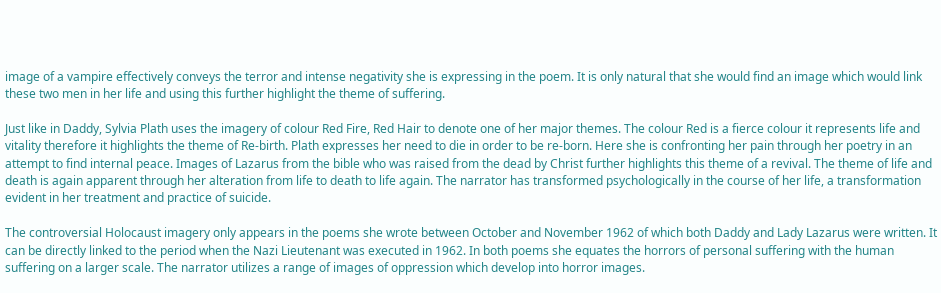image of a vampire effectively conveys the terror and intense negativity she is expressing in the poem. It is only natural that she would find an image which would link these two men in her life and using this further highlight the theme of suffering.

Just like in Daddy, Sylvia Plath uses the imagery of colour Red Fire, Red Hair to denote one of her major themes. The colour Red is a fierce colour it represents life and vitality therefore it highlights the theme of Re-birth. Plath expresses her need to die in order to be re-born. Here she is confronting her pain through her poetry in an attempt to find internal peace. Images of Lazarus from the bible who was raised from the dead by Christ further highlights this theme of a revival. The theme of life and death is again apparent through her alteration from life to death to life again. The narrator has transformed psychologically in the course of her life, a transformation evident in her treatment and practice of suicide.

The controversial Holocaust imagery only appears in the poems she wrote between October and November 1962 of which both Daddy and Lady Lazarus were written. It can be directly linked to the period when the Nazi Lieutenant was executed in 1962. In both poems she equates the horrors of personal suffering with the human suffering on a larger scale. The narrator utilizes a range of images of oppression which develop into horror images.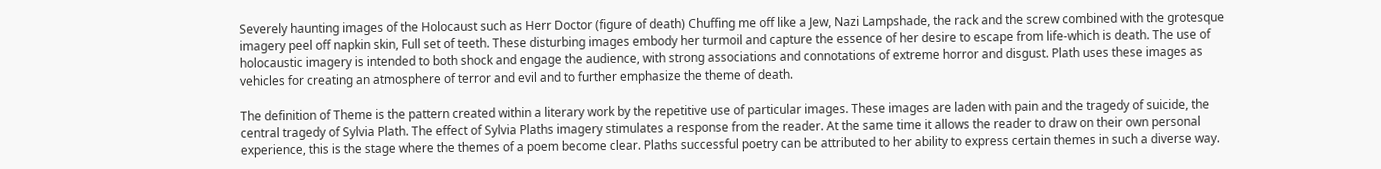Severely haunting images of the Holocaust such as Herr Doctor (figure of death) Chuffing me off like a Jew, Nazi Lampshade, the rack and the screw combined with the grotesque imagery peel off napkin skin, Full set of teeth. These disturbing images embody her turmoil and capture the essence of her desire to escape from life-which is death. The use of holocaustic imagery is intended to both shock and engage the audience, with strong associations and connotations of extreme horror and disgust. Plath uses these images as vehicles for creating an atmosphere of terror and evil and to further emphasize the theme of death.

The definition of Theme is the pattern created within a literary work by the repetitive use of particular images. These images are laden with pain and the tragedy of suicide, the central tragedy of Sylvia Plath. The effect of Sylvia Plaths imagery stimulates a response from the reader. At the same time it allows the reader to draw on their own personal experience, this is the stage where the themes of a poem become clear. Plaths successful poetry can be attributed to her ability to express certain themes in such a diverse way.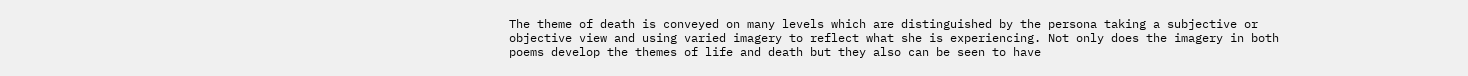The theme of death is conveyed on many levels which are distinguished by the persona taking a subjective or objective view and using varied imagery to reflect what she is experiencing. Not only does the imagery in both poems develop the themes of life and death but they also can be seen to have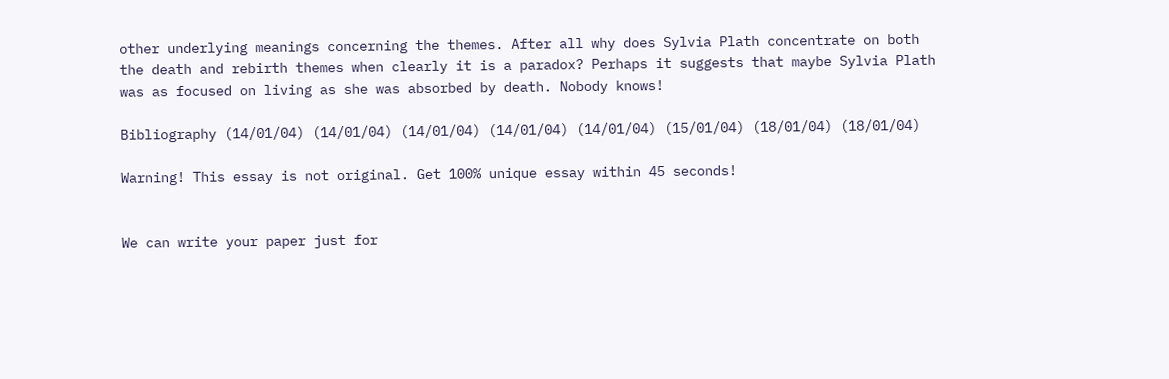other underlying meanings concerning the themes. After all why does Sylvia Plath concentrate on both the death and rebirth themes when clearly it is a paradox? Perhaps it suggests that maybe Sylvia Plath was as focused on living as she was absorbed by death. Nobody knows!

Bibliography (14/01/04) (14/01/04) (14/01/04) (14/01/04) (14/01/04) (15/01/04) (18/01/04) (18/01/04)

Warning! This essay is not original. Get 100% unique essay within 45 seconds!


We can write your paper just for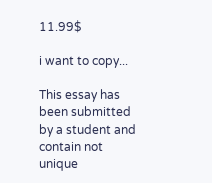11.99$

i want to copy...

This essay has been submitted by a student and contain not unique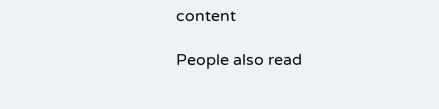content

People also read